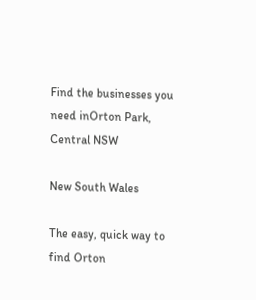Find the businesses you need inOrton Park, Central NSW

New South Wales

The easy, quick way to find Orton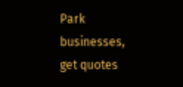Park businesses, get quotes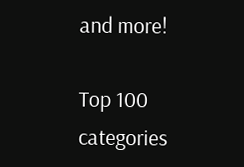and more!

Top 100 categories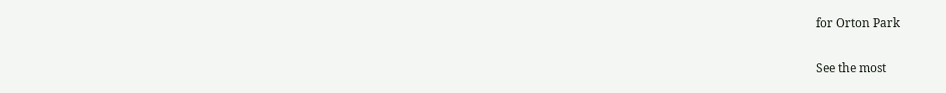for Orton Park

See the most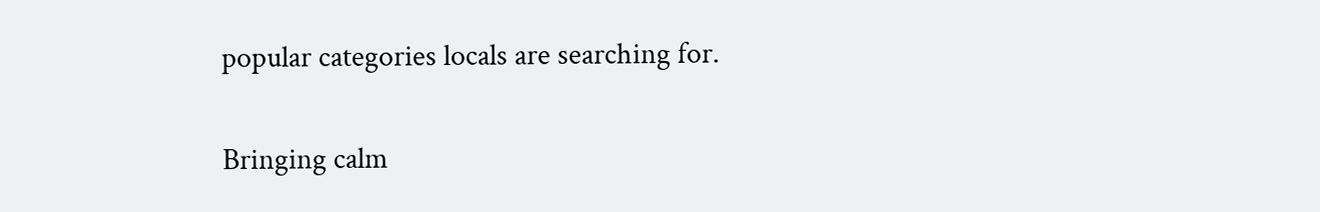popular categories locals are searching for.

Bringing calm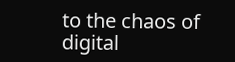to the chaos of digital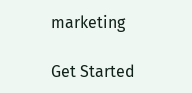marketing

Get Started